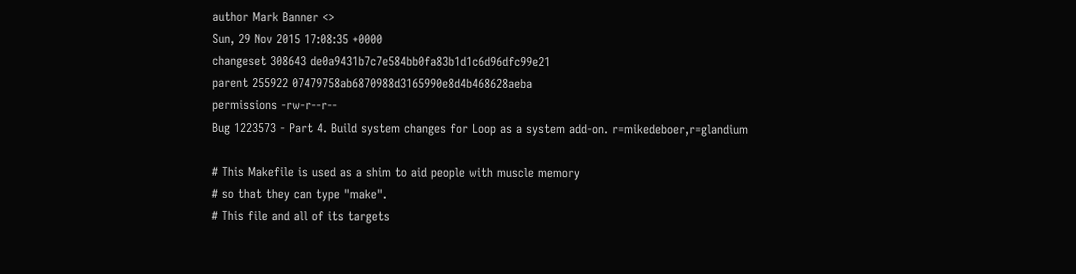author Mark Banner <>
Sun, 29 Nov 2015 17:08:35 +0000
changeset 308643 de0a9431b7c7e584bb0fa83b1d1c6d96dfc99e21
parent 255922 07479758ab6870988d3165990e8d4b468628aeba
permissions -rw-r--r--
Bug 1223573 - Part 4. Build system changes for Loop as a system add-on. r=mikedeboer,r=glandium

# This Makefile is used as a shim to aid people with muscle memory
# so that they can type "make".
# This file and all of its targets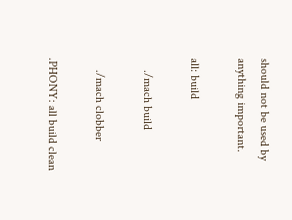should not be used by anything important.

all: build

    ./mach build

    ./mach clobber

.PHONY: all build clean